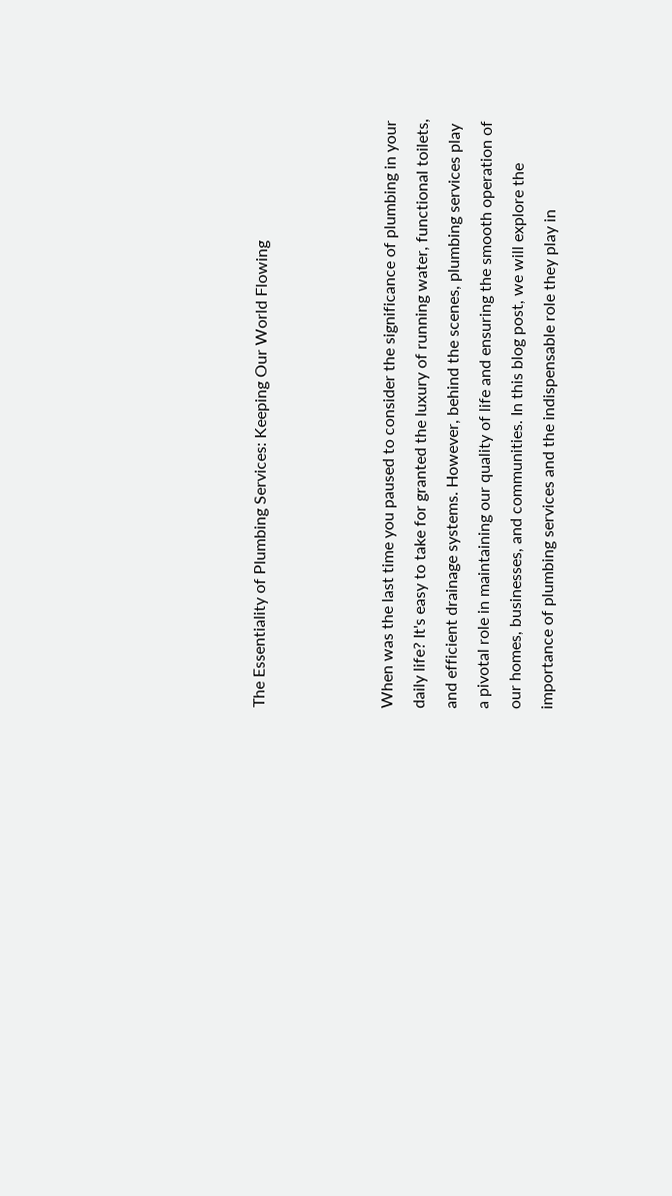The Essentiality of Plumbing Services: Keeping Our World Flowing



When was the last time you paused to consider the significance of plumbing in your daily life? It's easy to take for granted the luxury of running water, functional toilets, and efficient drainage systems. However, behind the scenes, plumbing services play a pivotal role in maintaining our quality of life and ensuring the smooth operation of our homes, businesses, and communities. In this blog post, we will explore the importance of plumbing services and the indispensable role they play in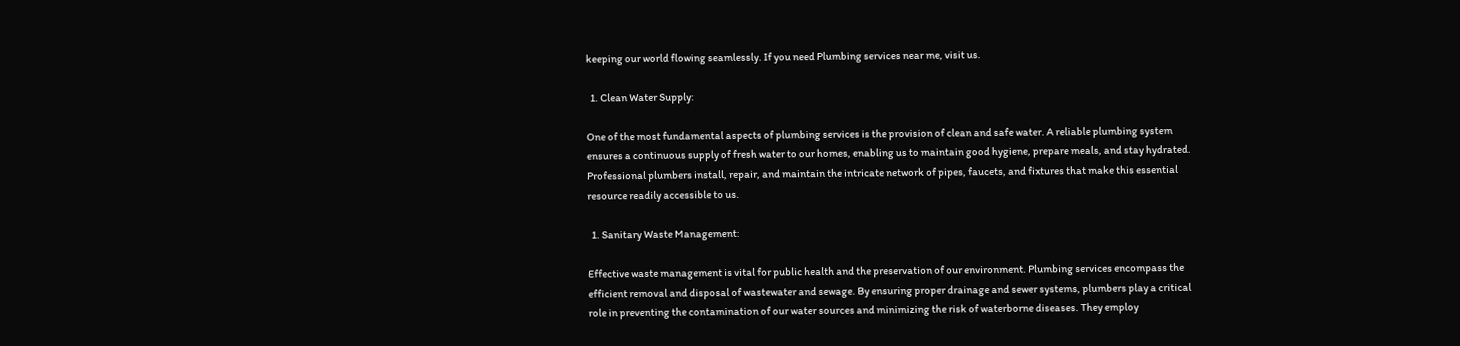keeping our world flowing seamlessly. If you need Plumbing services near me, visit us.

  1. Clean Water Supply:

One of the most fundamental aspects of plumbing services is the provision of clean and safe water. A reliable plumbing system ensures a continuous supply of fresh water to our homes, enabling us to maintain good hygiene, prepare meals, and stay hydrated. Professional plumbers install, repair, and maintain the intricate network of pipes, faucets, and fixtures that make this essential resource readily accessible to us.

  1. Sanitary Waste Management:

Effective waste management is vital for public health and the preservation of our environment. Plumbing services encompass the efficient removal and disposal of wastewater and sewage. By ensuring proper drainage and sewer systems, plumbers play a critical role in preventing the contamination of our water sources and minimizing the risk of waterborne diseases. They employ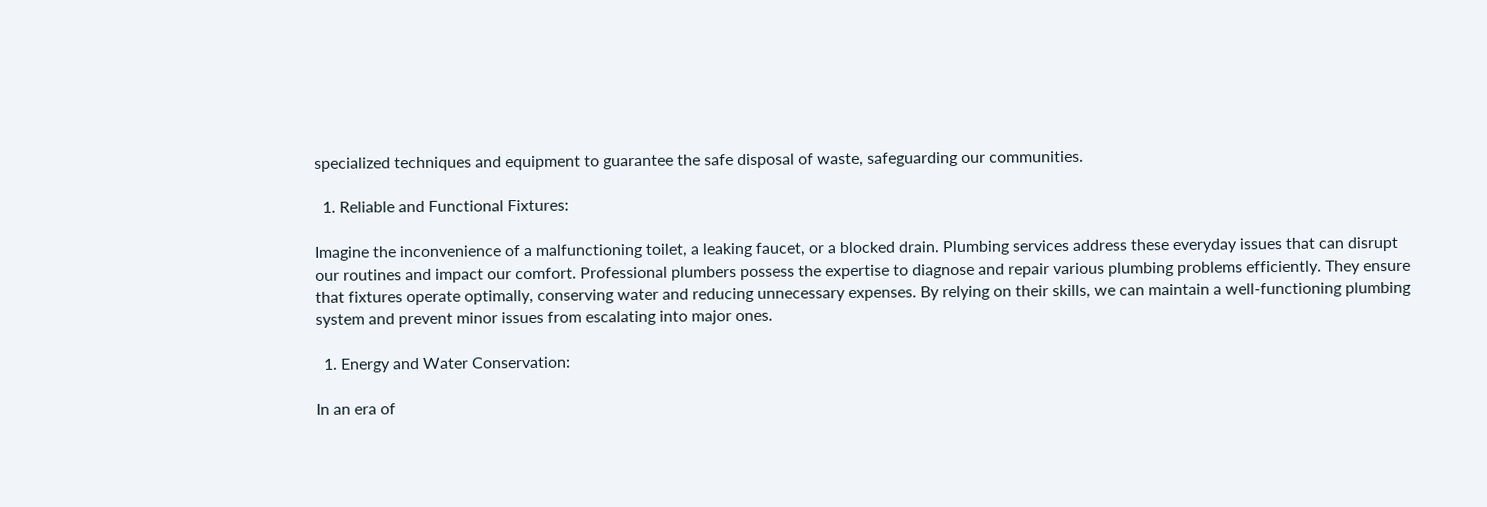specialized techniques and equipment to guarantee the safe disposal of waste, safeguarding our communities.

  1. Reliable and Functional Fixtures:

Imagine the inconvenience of a malfunctioning toilet, a leaking faucet, or a blocked drain. Plumbing services address these everyday issues that can disrupt our routines and impact our comfort. Professional plumbers possess the expertise to diagnose and repair various plumbing problems efficiently. They ensure that fixtures operate optimally, conserving water and reducing unnecessary expenses. By relying on their skills, we can maintain a well-functioning plumbing system and prevent minor issues from escalating into major ones.

  1. Energy and Water Conservation:

In an era of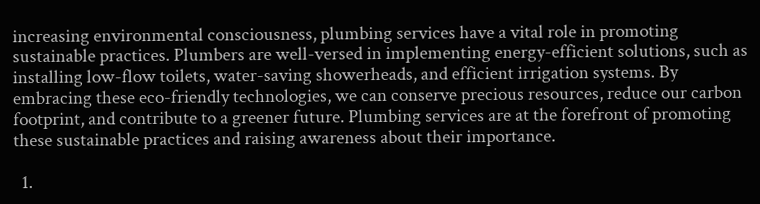increasing environmental consciousness, plumbing services have a vital role in promoting sustainable practices. Plumbers are well-versed in implementing energy-efficient solutions, such as installing low-flow toilets, water-saving showerheads, and efficient irrigation systems. By embracing these eco-friendly technologies, we can conserve precious resources, reduce our carbon footprint, and contribute to a greener future. Plumbing services are at the forefront of promoting these sustainable practices and raising awareness about their importance.

  1.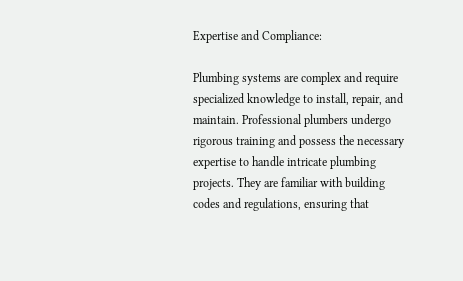Expertise and Compliance:

Plumbing systems are complex and require specialized knowledge to install, repair, and maintain. Professional plumbers undergo rigorous training and possess the necessary expertise to handle intricate plumbing projects. They are familiar with building codes and regulations, ensuring that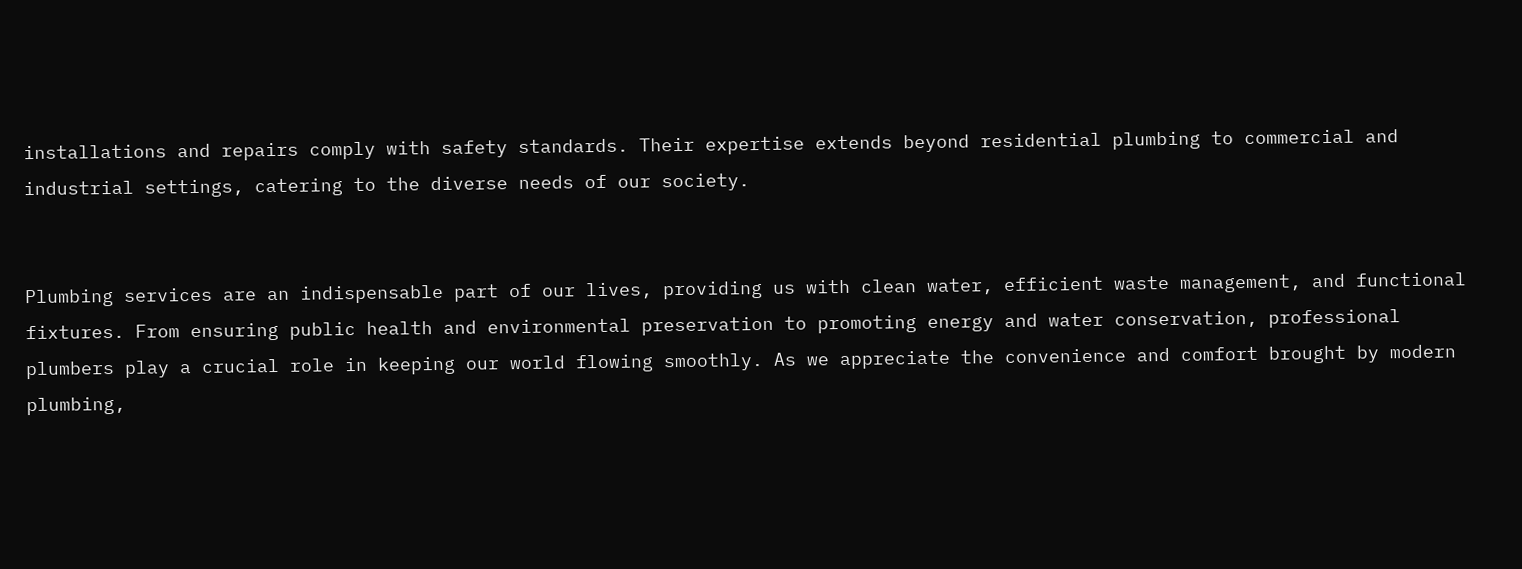installations and repairs comply with safety standards. Their expertise extends beyond residential plumbing to commercial and industrial settings, catering to the diverse needs of our society.


Plumbing services are an indispensable part of our lives, providing us with clean water, efficient waste management, and functional fixtures. From ensuring public health and environmental preservation to promoting energy and water conservation, professional plumbers play a crucial role in keeping our world flowing smoothly. As we appreciate the convenience and comfort brought by modern plumbing,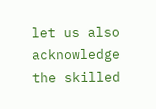let us also acknowledge the skilled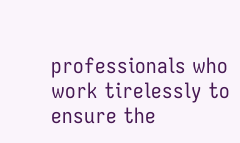professionals who work tirelessly to ensure the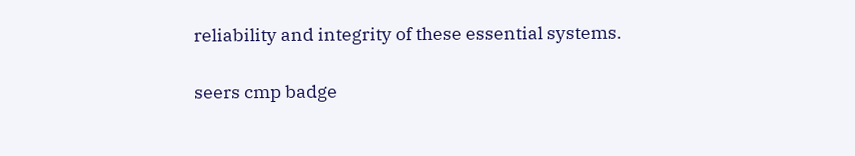reliability and integrity of these essential systems.

seers cmp badge